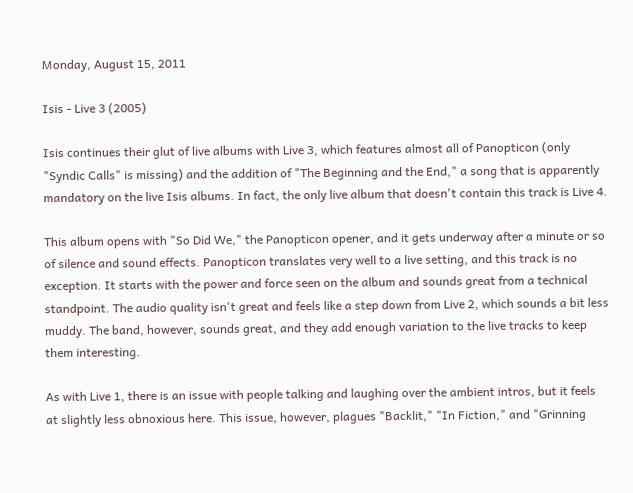Monday, August 15, 2011

Isis - Live 3 (2005)

Isis continues their glut of live albums with Live 3, which features almost all of Panopticon (only "Syndic Calls" is missing) and the addition of "The Beginning and the End," a song that is apparently mandatory on the live Isis albums. In fact, the only live album that doesn't contain this track is Live 4.

This album opens with "So Did We," the Panopticon opener, and it gets underway after a minute or so of silence and sound effects. Panopticon translates very well to a live setting, and this track is no exception. It starts with the power and force seen on the album and sounds great from a technical standpoint. The audio quality isn't great and feels like a step down from Live 2, which sounds a bit less muddy. The band, however, sounds great, and they add enough variation to the live tracks to keep them interesting.

As with Live 1, there is an issue with people talking and laughing over the ambient intros, but it feels at slightly less obnoxious here. This issue, however, plagues "Backlit," "In Fiction," and "Grinning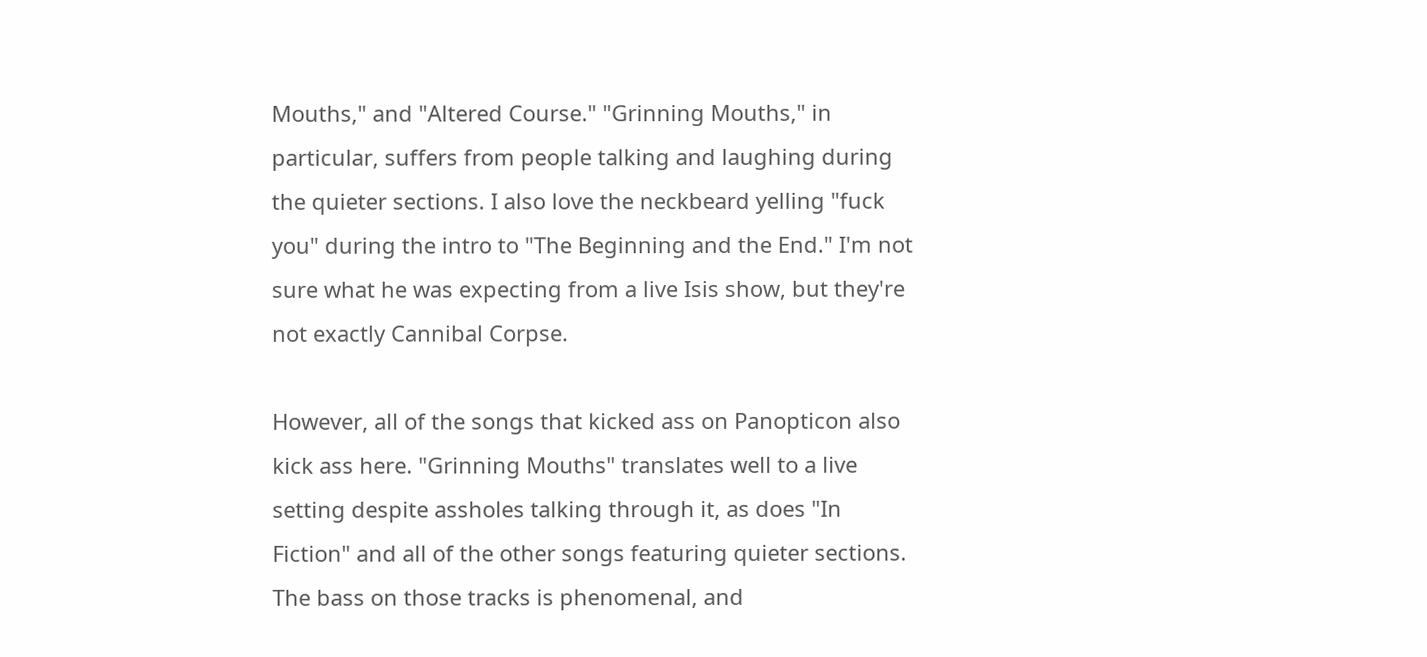Mouths," and "Altered Course." "Grinning Mouths," in particular, suffers from people talking and laughing during the quieter sections. I also love the neckbeard yelling "fuck you" during the intro to "The Beginning and the End." I'm not sure what he was expecting from a live Isis show, but they're not exactly Cannibal Corpse.

However, all of the songs that kicked ass on Panopticon also kick ass here. "Grinning Mouths" translates well to a live setting despite assholes talking through it, as does "In Fiction" and all of the other songs featuring quieter sections. The bass on those tracks is phenomenal, and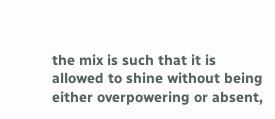the mix is such that it is allowed to shine without being either overpowering or absent,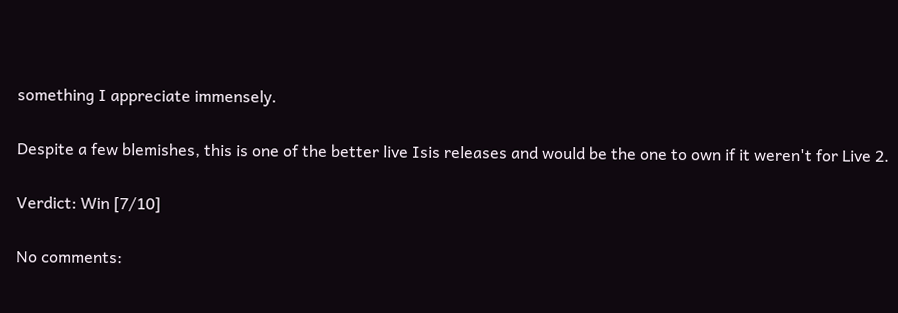something I appreciate immensely.

Despite a few blemishes, this is one of the better live Isis releases and would be the one to own if it weren't for Live 2.

Verdict: Win [7/10]

No comments: